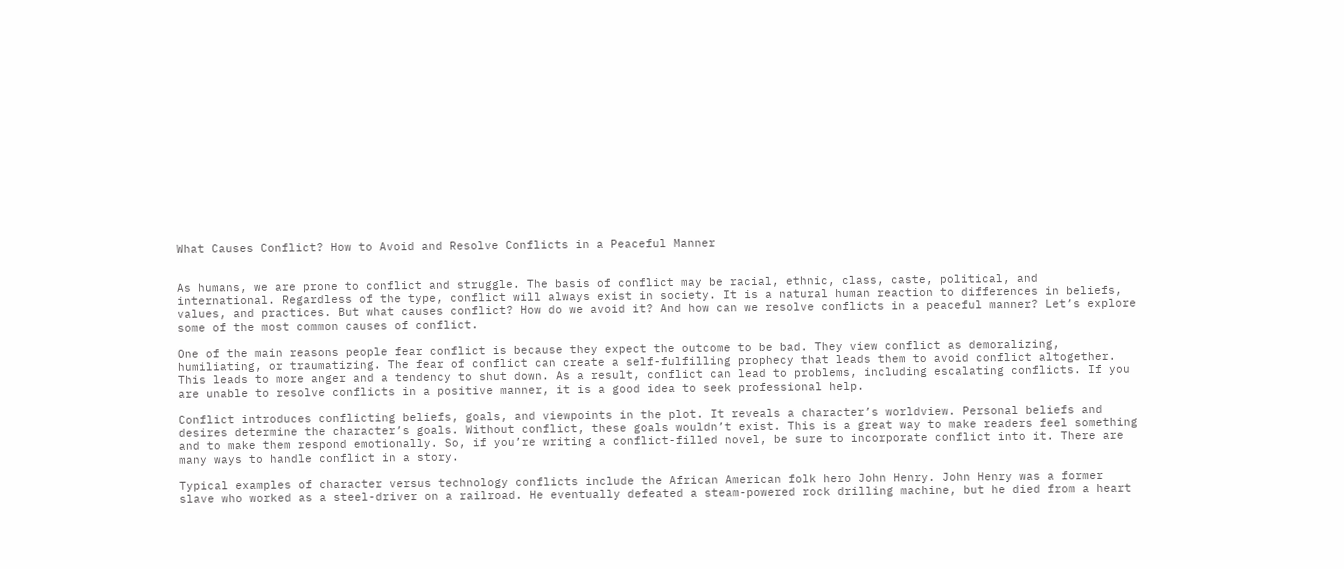What Causes Conflict? How to Avoid and Resolve Conflicts in a Peaceful Manner


As humans, we are prone to conflict and struggle. The basis of conflict may be racial, ethnic, class, caste, political, and international. Regardless of the type, conflict will always exist in society. It is a natural human reaction to differences in beliefs, values, and practices. But what causes conflict? How do we avoid it? And how can we resolve conflicts in a peaceful manner? Let’s explore some of the most common causes of conflict.

One of the main reasons people fear conflict is because they expect the outcome to be bad. They view conflict as demoralizing, humiliating, or traumatizing. The fear of conflict can create a self-fulfilling prophecy that leads them to avoid conflict altogether. This leads to more anger and a tendency to shut down. As a result, conflict can lead to problems, including escalating conflicts. If you are unable to resolve conflicts in a positive manner, it is a good idea to seek professional help.

Conflict introduces conflicting beliefs, goals, and viewpoints in the plot. It reveals a character’s worldview. Personal beliefs and desires determine the character’s goals. Without conflict, these goals wouldn’t exist. This is a great way to make readers feel something and to make them respond emotionally. So, if you’re writing a conflict-filled novel, be sure to incorporate conflict into it. There are many ways to handle conflict in a story.

Typical examples of character versus technology conflicts include the African American folk hero John Henry. John Henry was a former slave who worked as a steel-driver on a railroad. He eventually defeated a steam-powered rock drilling machine, but he died from a heart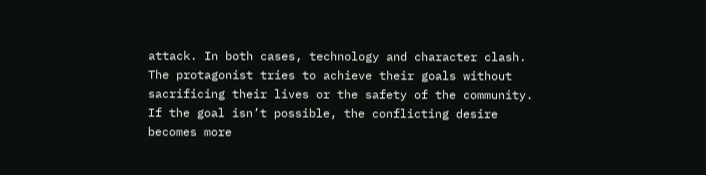attack. In both cases, technology and character clash. The protagonist tries to achieve their goals without sacrificing their lives or the safety of the community. If the goal isn’t possible, the conflicting desire becomes more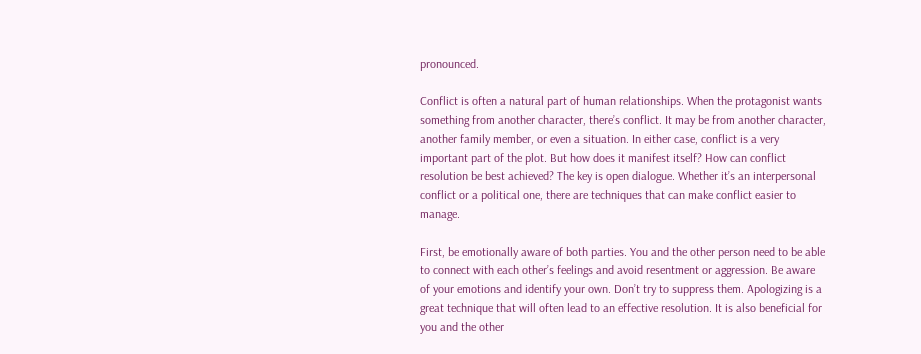pronounced.

Conflict is often a natural part of human relationships. When the protagonist wants something from another character, there’s conflict. It may be from another character, another family member, or even a situation. In either case, conflict is a very important part of the plot. But how does it manifest itself? How can conflict resolution be best achieved? The key is open dialogue. Whether it’s an interpersonal conflict or a political one, there are techniques that can make conflict easier to manage.

First, be emotionally aware of both parties. You and the other person need to be able to connect with each other’s feelings and avoid resentment or aggression. Be aware of your emotions and identify your own. Don’t try to suppress them. Apologizing is a great technique that will often lead to an effective resolution. It is also beneficial for you and the other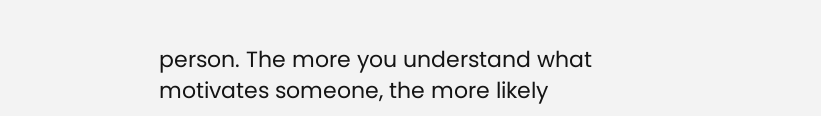person. The more you understand what motivates someone, the more likely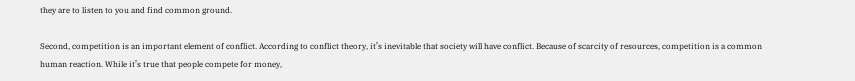they are to listen to you and find common ground.

Second, competition is an important element of conflict. According to conflict theory, it’s inevitable that society will have conflict. Because of scarcity of resources, competition is a common human reaction. While it’s true that people compete for money,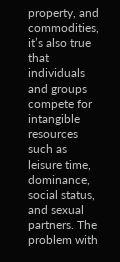property, and commodities, it’s also true that individuals and groups compete for intangible resources such as leisure time, dominance, social status, and sexual partners. The problem with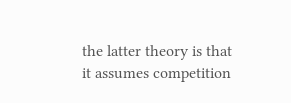the latter theory is that it assumes competition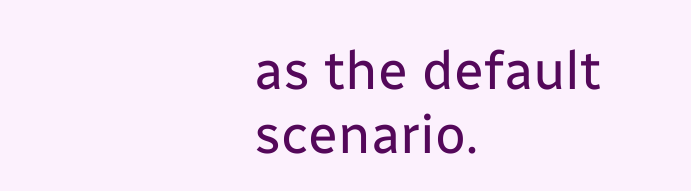as the default scenario.